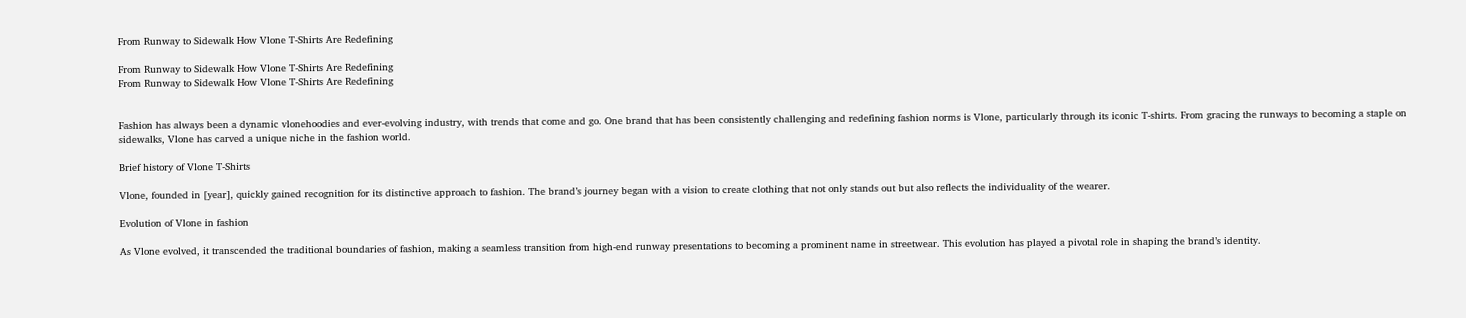From Runway to Sidewalk How Vlone T-Shirts Are Redefining

From Runway to Sidewalk How Vlone T-Shirts Are Redefining
From Runway to Sidewalk How Vlone T-Shirts Are Redefining


Fashion has always been a dynamic vlonehoodies and ever-evolving industry, with trends that come and go. One brand that has been consistently challenging and redefining fashion norms is Vlone, particularly through its iconic T-shirts. From gracing the runways to becoming a staple on sidewalks, Vlone has carved a unique niche in the fashion world.

Brief history of Vlone T-Shirts

Vlone, founded in [year], quickly gained recognition for its distinctive approach to fashion. The brand’s journey began with a vision to create clothing that not only stands out but also reflects the individuality of the wearer.

Evolution of Vlone in fashion

As Vlone evolved, it transcended the traditional boundaries of fashion, making a seamless transition from high-end runway presentations to becoming a prominent name in streetwear. This evolution has played a pivotal role in shaping the brand’s identity.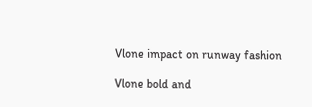Vlone impact on runway fashion

Vlone bold and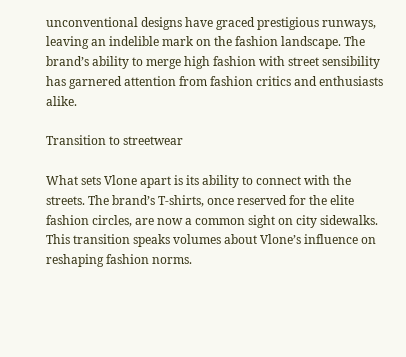unconventional designs have graced prestigious runways, leaving an indelible mark on the fashion landscape. The brand’s ability to merge high fashion with street sensibility has garnered attention from fashion critics and enthusiasts alike.

Transition to streetwear

What sets Vlone apart is its ability to connect with the streets. The brand’s T-shirts, once reserved for the elite fashion circles, are now a common sight on city sidewalks. This transition speaks volumes about Vlone’s influence on reshaping fashion norms.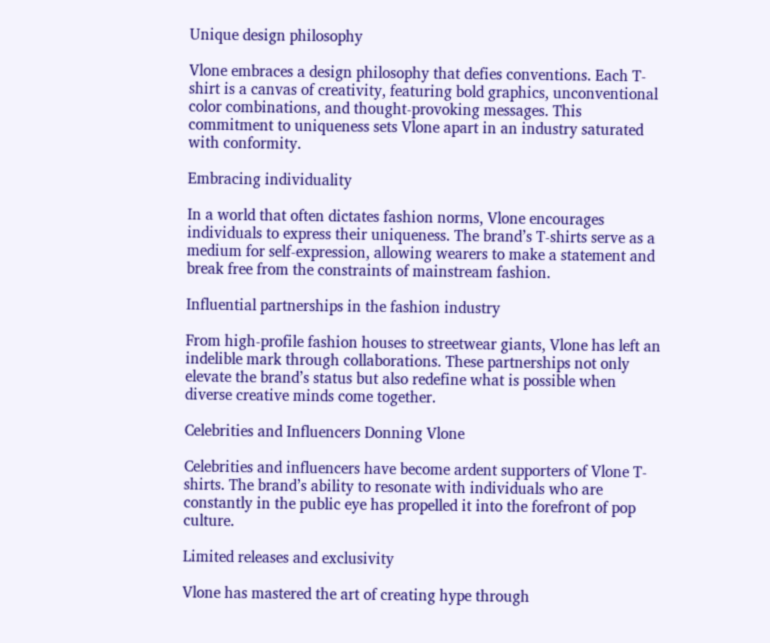Unique design philosophy

Vlone embraces a design philosophy that defies conventions. Each T-shirt is a canvas of creativity, featuring bold graphics, unconventional color combinations, and thought-provoking messages. This commitment to uniqueness sets Vlone apart in an industry saturated with conformity.

Embracing individuality

In a world that often dictates fashion norms, Vlone encourages individuals to express their uniqueness. The brand’s T-shirts serve as a medium for self-expression, allowing wearers to make a statement and break free from the constraints of mainstream fashion.

Influential partnerships in the fashion industry

From high-profile fashion houses to streetwear giants, Vlone has left an indelible mark through collaborations. These partnerships not only elevate the brand’s status but also redefine what is possible when diverse creative minds come together.

Celebrities and Influencers Donning Vlone

Celebrities and influencers have become ardent supporters of Vlone T-shirts. The brand’s ability to resonate with individuals who are constantly in the public eye has propelled it into the forefront of pop culture.

Limited releases and exclusivity

Vlone has mastered the art of creating hype through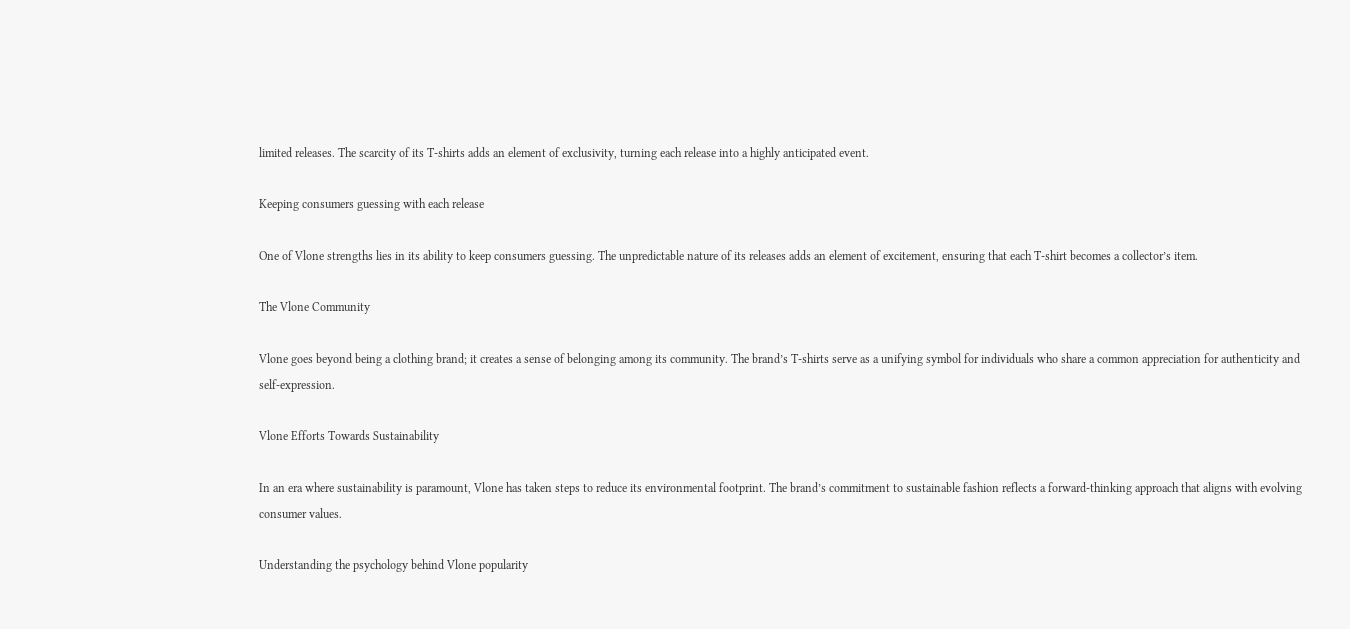limited releases. The scarcity of its T-shirts adds an element of exclusivity, turning each release into a highly anticipated event.

Keeping consumers guessing with each release

One of Vlone strengths lies in its ability to keep consumers guessing. The unpredictable nature of its releases adds an element of excitement, ensuring that each T-shirt becomes a collector’s item.

The Vlone Community

Vlone goes beyond being a clothing brand; it creates a sense of belonging among its community. The brand’s T-shirts serve as a unifying symbol for individuals who share a common appreciation for authenticity and self-expression.

Vlone Efforts Towards Sustainability

In an era where sustainability is paramount, Vlone has taken steps to reduce its environmental footprint. The brand’s commitment to sustainable fashion reflects a forward-thinking approach that aligns with evolving consumer values.

Understanding the psychology behind Vlone popularity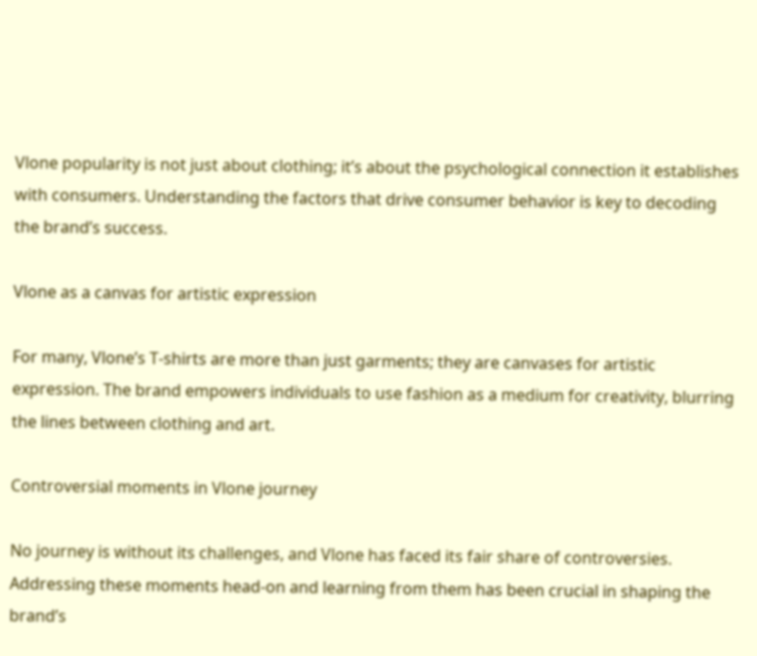Vlone popularity is not just about clothing; it’s about the psychological connection it establishes with consumers. Understanding the factors that drive consumer behavior is key to decoding the brand’s success.

Vlone as a canvas for artistic expression

For many, Vlone’s T-shirts are more than just garments; they are canvases for artistic expression. The brand empowers individuals to use fashion as a medium for creativity, blurring the lines between clothing and art.

Controversial moments in Vlone journey

No journey is without its challenges, and Vlone has faced its fair share of controversies. Addressing these moments head-on and learning from them has been crucial in shaping the brand’s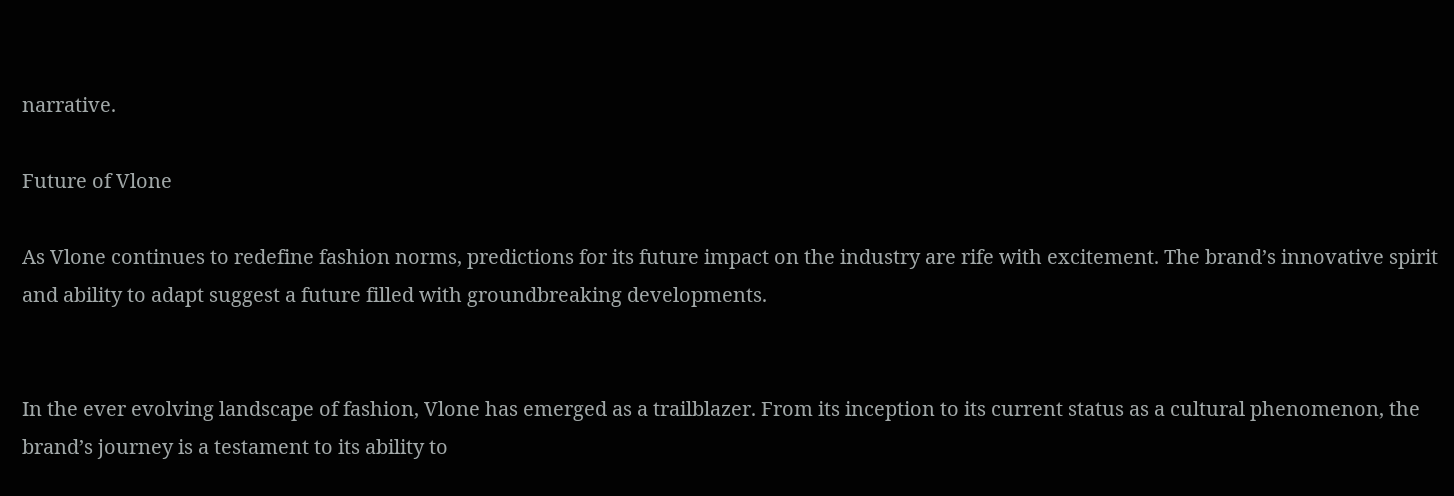narrative.

Future of Vlone

As Vlone continues to redefine fashion norms, predictions for its future impact on the industry are rife with excitement. The brand’s innovative spirit and ability to adapt suggest a future filled with groundbreaking developments.


In the ever evolving landscape of fashion, Vlone has emerged as a trailblazer. From its inception to its current status as a cultural phenomenon, the brand’s journey is a testament to its ability to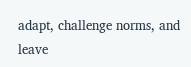adapt, challenge norms, and leave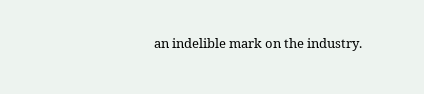an indelible mark on the industry.